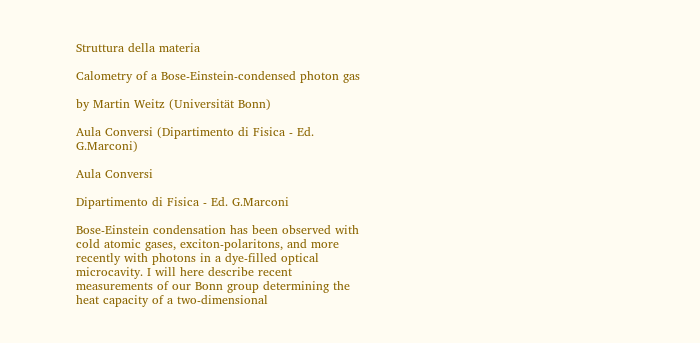Struttura della materia

Calometry of a Bose-Einstein-condensed photon gas

by Martin Weitz (Universität Bonn)

Aula Conversi (Dipartimento di Fisica - Ed. G.Marconi)

Aula Conversi

Dipartimento di Fisica - Ed. G.Marconi

Bose-Einstein condensation has been observed with cold atomic gases, exciton-polaritons, and more recently with photons in a dye-filled optical microcavity. I will here describe recent measurements of our Bonn group determining the heat capacity of a two-dimensional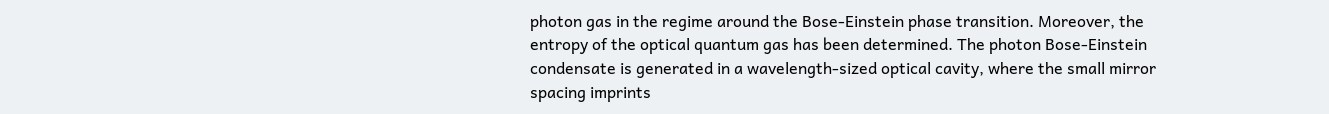photon gas in the regime around the Bose-Einstein phase transition. Moreover, the entropy of the optical quantum gas has been determined. The photon Bose-Einstein condensate is generated in a wavelength-sized optical cavity, where the small mirror spacing imprints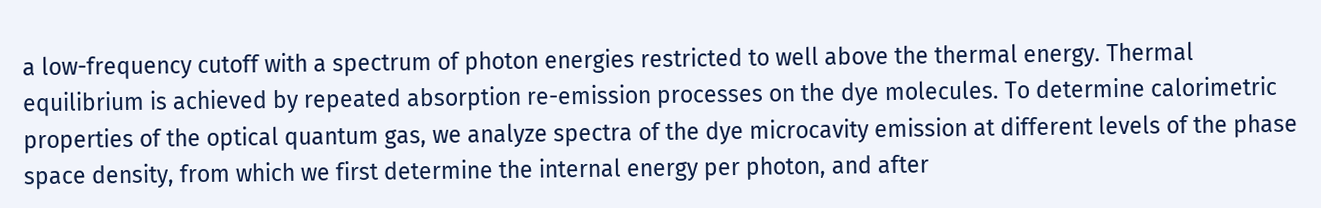a low-frequency cutoff with a spectrum of photon energies restricted to well above the thermal energy. Thermal equilibrium is achieved by repeated absorption re-emission processes on the dye molecules. To determine calorimetric properties of the optical quantum gas, we analyze spectra of the dye microcavity emission at different levels of the phase space density, from which we first determine the internal energy per photon, and after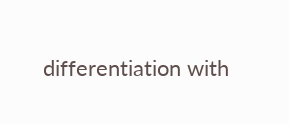differentiation with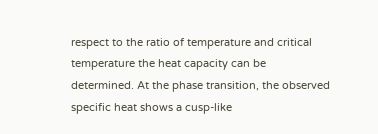respect to the ratio of temperature and critical temperature the heat capacity can be determined. At the phase transition, the observed specific heat shows a cusp-like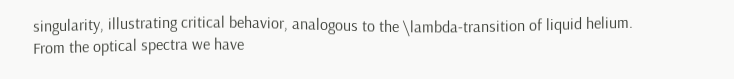singularity, illustrating critical behavior, analogous to the \lambda-transition of liquid helium. From the optical spectra we have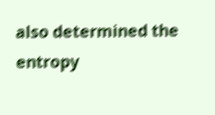also determined the entropy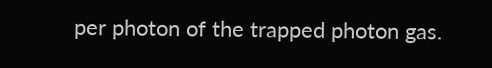per photon of the trapped photon gas.